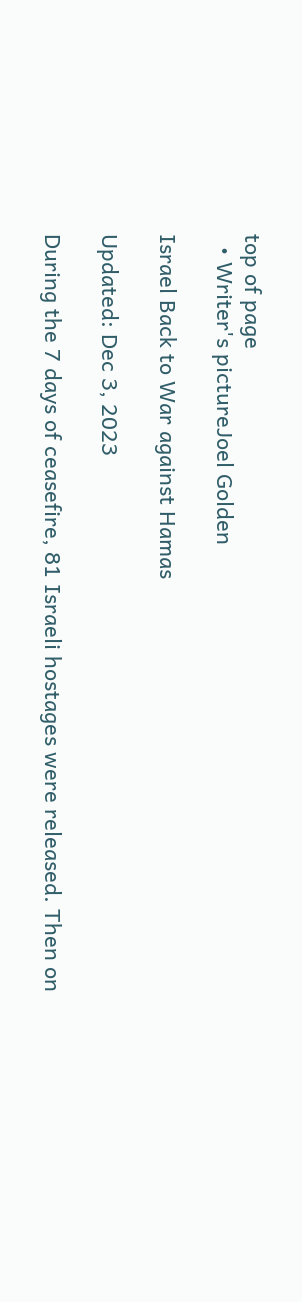top of page
  • Writer's pictureJoel Golden

Israel Back to War against Hamas

Updated: Dec 3, 2023

During the 7 days of ceasefire, 81 Israeli hostages were released. Then on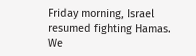Friday morning, Israel resumed fighting Hamas. We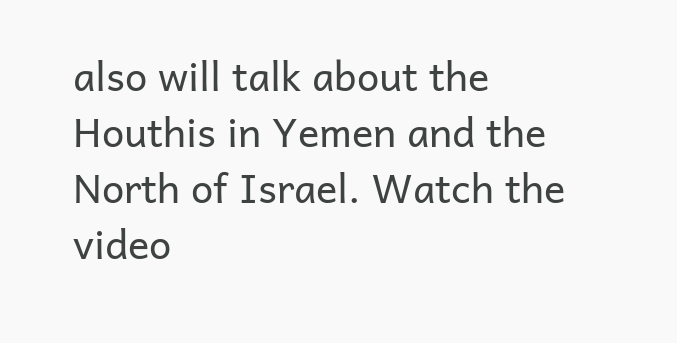also will talk about the Houthis in Yemen and the North of Israel. Watch the video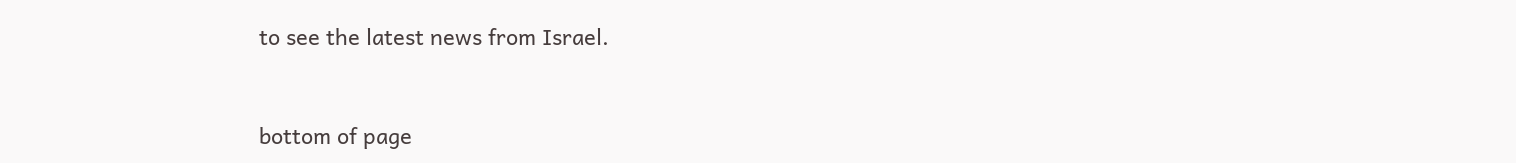to see the latest news from Israel.


bottom of page